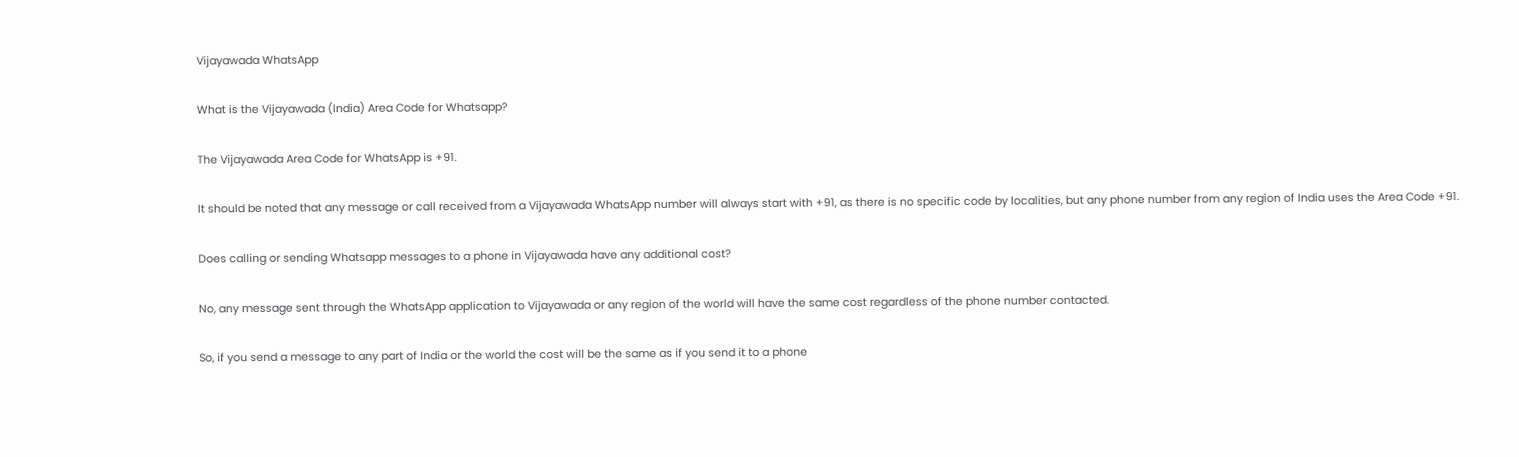Vijayawada WhatsApp

What is the Vijayawada (India) Area Code for Whatsapp?

The Vijayawada Area Code for WhatsApp is +91.

It should be noted that any message or call received from a Vijayawada WhatsApp number will always start with +91, as there is no specific code by localities, but any phone number from any region of India uses the Area Code +91.

Does calling or sending Whatsapp messages to a phone in Vijayawada have any additional cost?

No, any message sent through the WhatsApp application to Vijayawada or any region of the world will have the same cost regardless of the phone number contacted.

So, if you send a message to any part of India or the world the cost will be the same as if you send it to a phone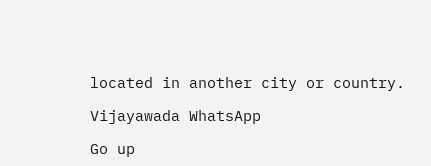located in another city or country.

Vijayawada WhatsApp

Go up